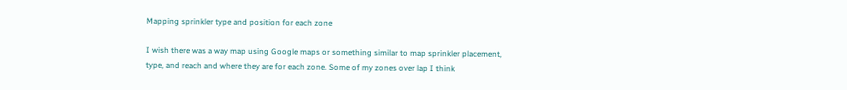Mapping sprinkler type and position for each zone

I wish there was a way map using Google maps or something similar to map sprinkler placement, type, and reach and where they are for each zone. Some of my zones over lap I think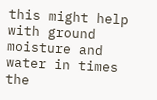this might help with ground moisture and water in times the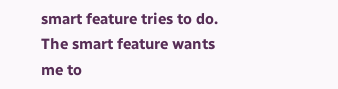smart feature tries to do. The smart feature wants me to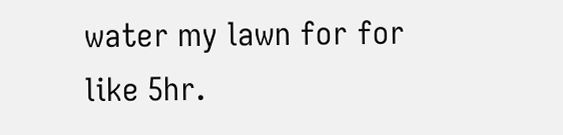water my lawn for for like 5hr.